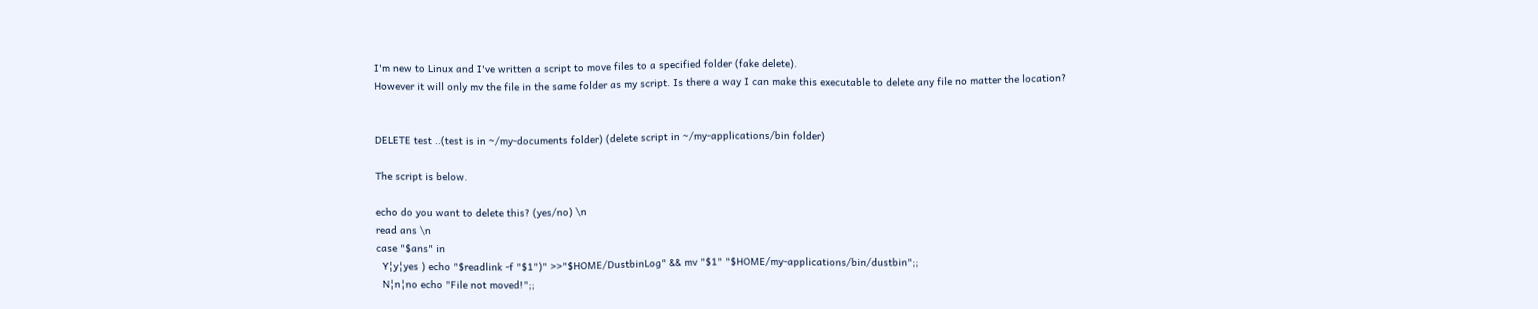I'm new to Linux and I've written a script to move files to a specified folder (fake delete).
However it will only mv the file in the same folder as my script. Is there a way I can make this executable to delete any file no matter the location?


DELETE test ..(test is in ~/my-documents folder) (delete script in ~/my-applications/bin folder)

The script is below.

echo do you want to delete this? (yes/no) \n
read ans \n
case "$ans" in
  Y¦y¦yes ) echo "$readlink -f "$1")" >>"$HOME/DustbinLog" && mv "$1" "$HOME/my-applications/bin/dustbin";;
  N¦n¦no echo "File not moved!";;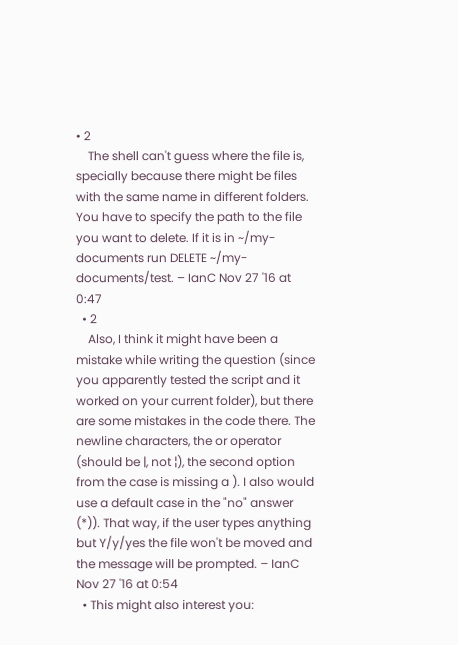• 2
    The shell can't guess where the file is, specially because there might be files with the same name in different folders. You have to specify the path to the file you want to delete. If it is in ~/my-documents run DELETE ~/my-documents/test. – IanC Nov 27 '16 at 0:47
  • 2
    Also, I think it might have been a mistake while writing the question (since you apparently tested the script and it worked on your current folder), but there are some mistakes in the code there. The newline characters, the or operator (should be |, not ¦), the second option from the case is missing a ). I also would use a default case in the "no" answer (*)). That way, if the user types anything but Y/y/yes the file won't be moved and the message will be prompted. – IanC Nov 27 '16 at 0:54
  • This might also interest you: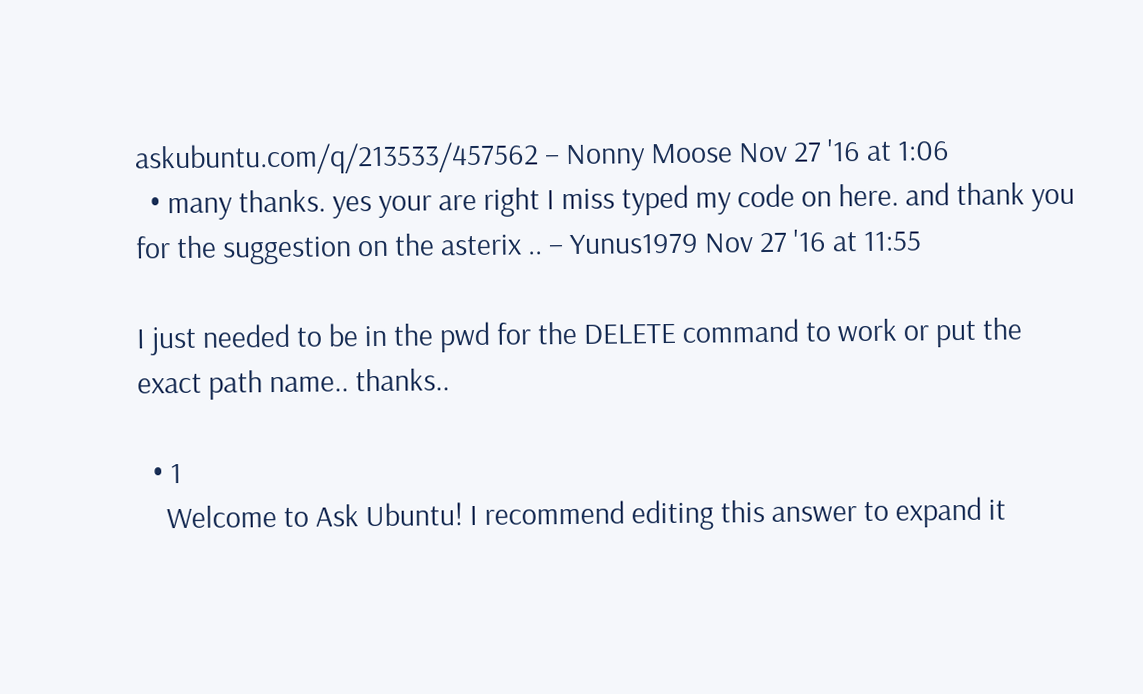askubuntu.com/q/213533/457562 – Nonny Moose Nov 27 '16 at 1:06
  • many thanks. yes your are right I miss typed my code on here. and thank you for the suggestion on the asterix .. – Yunus1979 Nov 27 '16 at 11:55

I just needed to be in the pwd for the DELETE command to work or put the exact path name.. thanks..

  • 1
    Welcome to Ask Ubuntu! I recommend editing this answer to expand it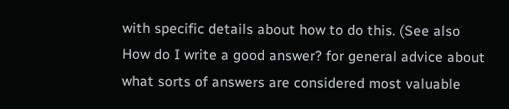with specific details about how to do this. (See also How do I write a good answer? for general advice about what sorts of answers are considered most valuable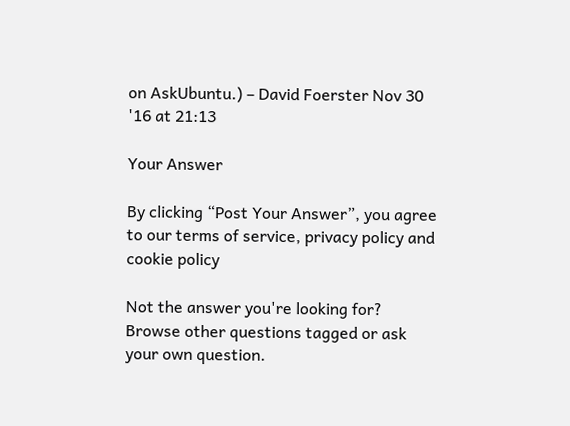on AskUbuntu.) – David Foerster Nov 30 '16 at 21:13

Your Answer

By clicking “Post Your Answer”, you agree to our terms of service, privacy policy and cookie policy

Not the answer you're looking for? Browse other questions tagged or ask your own question.